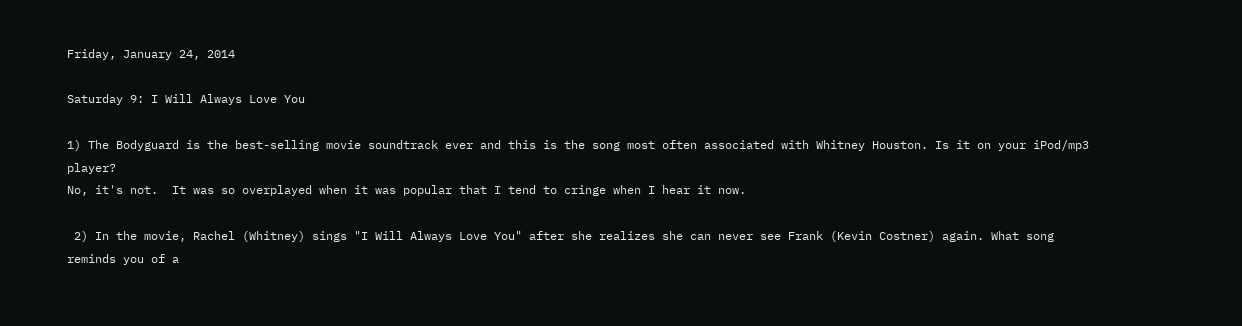Friday, January 24, 2014

Saturday 9: I Will Always Love You

1) The Bodyguard is the best-selling movie soundtrack ever and this is the song most often associated with Whitney Houston. Is it on your iPod/mp3 player?
No, it's not.  It was so overplayed when it was popular that I tend to cringe when I hear it now.

 2) In the movie, Rachel (Whitney) sings "I Will Always Love You" after she realizes she can never see Frank (Kevin Costner) again. What song reminds you of a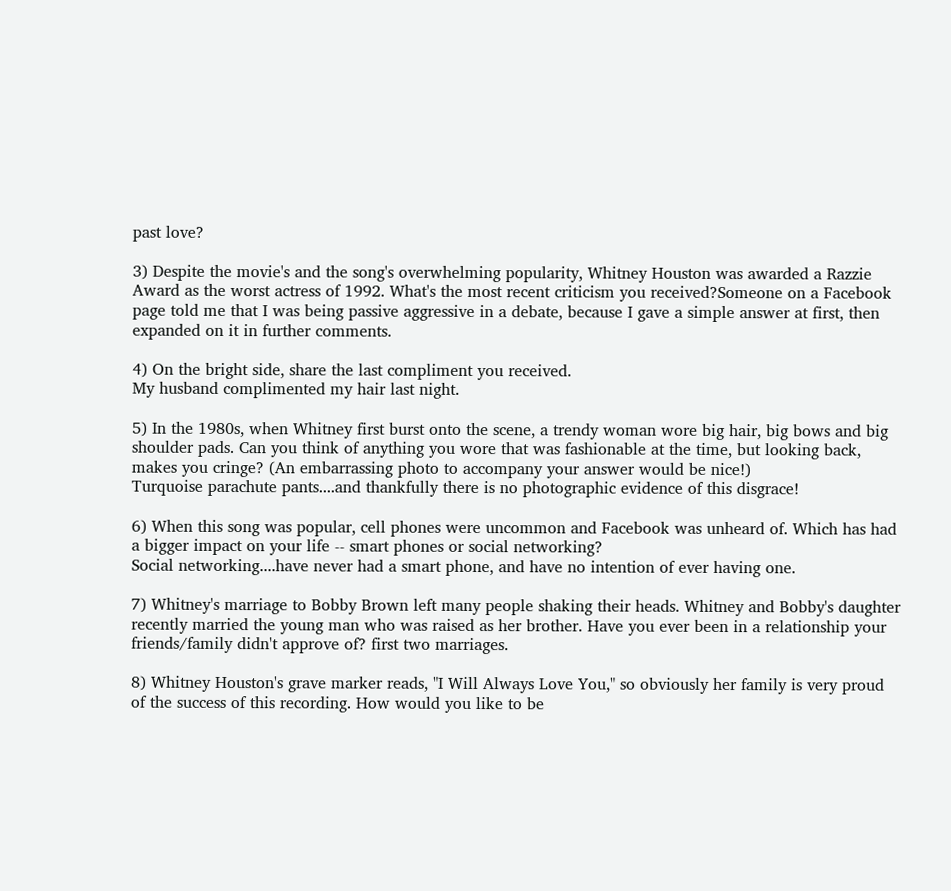past love?

3) Despite the movie's and the song's overwhelming popularity, Whitney Houston was awarded a Razzie Award as the worst actress of 1992. What's the most recent criticism you received?Someone on a Facebook page told me that I was being passive aggressive in a debate, because I gave a simple answer at first, then expanded on it in further comments.

4) On the bright side, share the last compliment you received.
My husband complimented my hair last night.

5) In the 1980s, when Whitney first burst onto the scene, a trendy woman wore big hair, big bows and big shoulder pads. Can you think of anything you wore that was fashionable at the time, but looking back, makes you cringe? (An embarrassing photo to accompany your answer would be nice!)
Turquoise parachute pants....and thankfully there is no photographic evidence of this disgrace!

6) When this song was popular, cell phones were uncommon and Facebook was unheard of. Which has had a bigger impact on your life -- smart phones or social networking?
Social networking....have never had a smart phone, and have no intention of ever having one.

7) Whitney's marriage to Bobby Brown left many people shaking their heads. Whitney and Bobby's daughter recently married the young man who was raised as her brother. Have you ever been in a relationship your friends/family didn't approve of? first two marriages.

8) Whitney Houston's grave marker reads, "I Will Always Love You," so obviously her family is very proud of the success of this recording. How would you like to be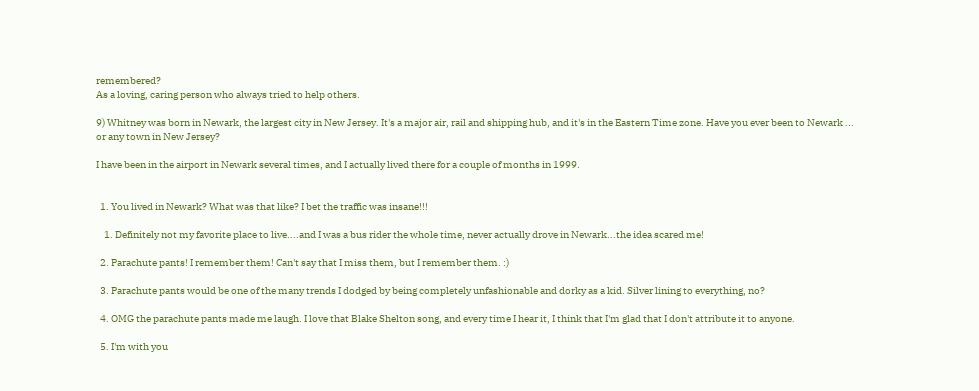remembered?
As a loving, caring person who always tried to help others.

9) Whitney was born in Newark, the largest city in New Jersey. It's a major air, rail and shipping hub, and it's in the Eastern Time zone. Have you ever been to Newark ... or any town in New Jersey?

I have been in the airport in Newark several times, and I actually lived there for a couple of months in 1999.


  1. You lived in Newark? What was that like? I bet the traffic was insane!!!

    1. Definitely not my favorite place to live....and I was a bus rider the whole time, never actually drove in Newark...the idea scared me!

  2. Parachute pants! I remember them! Can't say that I miss them, but I remember them. :)

  3. Parachute pants would be one of the many trends I dodged by being completely unfashionable and dorky as a kid. Silver lining to everything, no?

  4. OMG the parachute pants made me laugh. I love that Blake Shelton song, and every time I hear it, I think that I'm glad that I don't attribute it to anyone.

  5. I'm with you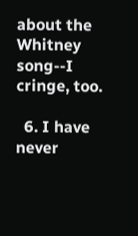about the Whitney song--I cringe, too.

  6. I have never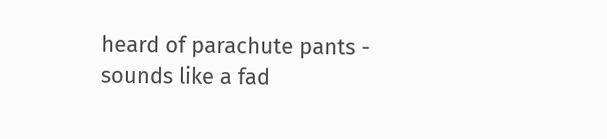heard of parachute pants - sounds like a fad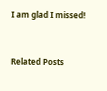I am glad I missed!


Related Posts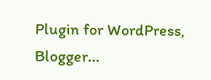Plugin for WordPress, Blogger...